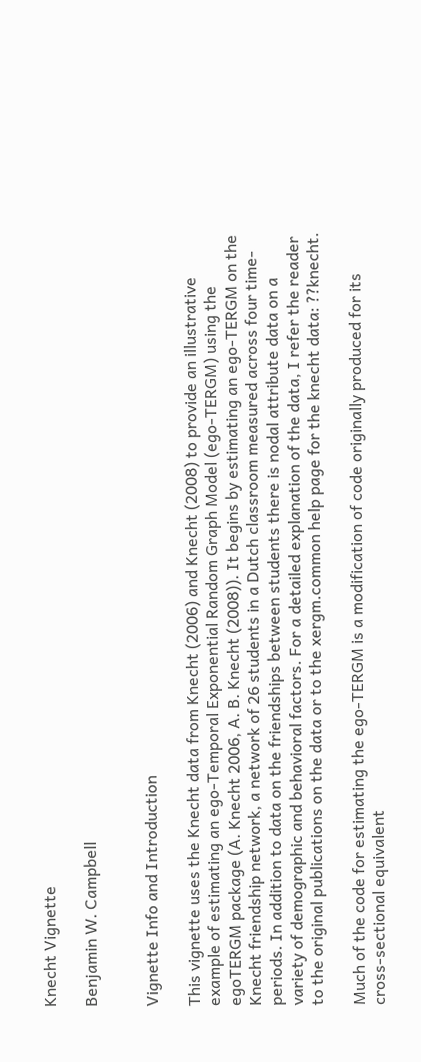Knecht Vignette

Benjamin W. Campbell


Vignette Info and Introduction

This vignette uses the Knecht data from Knecht (2006) and Knecht (2008) to provide an illustrative example of estimating an ego-Temporal Exponential Random Graph Model (ego-TERGM) using the egoTERGM package (A. Knecht 2006, A. B. Knecht (2008)). It begins by estimating an ego-TERGM on the Knecht friendship network, a network of 26 students in a Dutch classroom measured across four time-periods. In addition to data on the friendships between students there is nodal attribute data on a variety of demographic and behavioral factors. For a detailed explanation of the data, I refer the reader to the original publications on the data or to the xergm.common help page for the knecht data: ??knecht.

Much of the code for estimating the ego-TERGM is a modification of code originally produced for its cross-sectional equivalent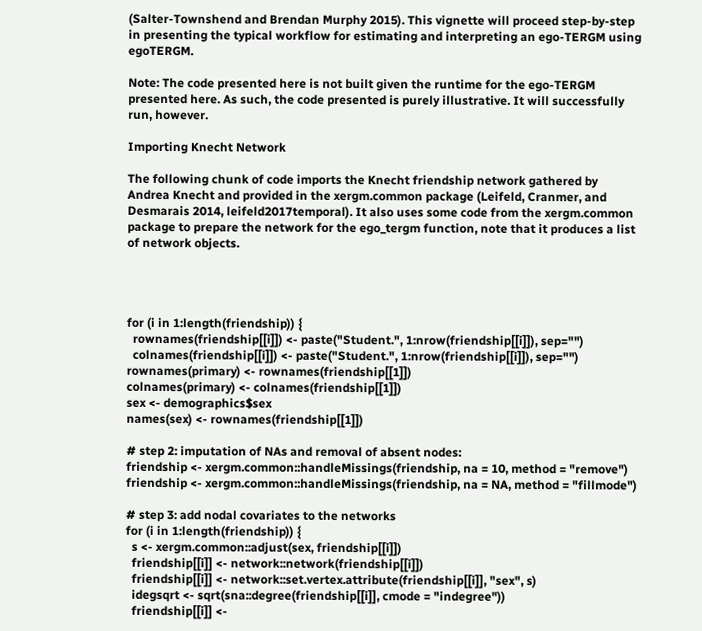(Salter-Townshend and Brendan Murphy 2015). This vignette will proceed step-by-step in presenting the typical workflow for estimating and interpreting an ego-TERGM using egoTERGM.

Note: The code presented here is not built given the runtime for the ego-TERGM presented here. As such, the code presented is purely illustrative. It will successfully run, however.

Importing Knecht Network

The following chunk of code imports the Knecht friendship network gathered by Andrea Knecht and provided in the xergm.common package (Leifeld, Cranmer, and Desmarais 2014, leifeld2017temporal). It also uses some code from the xergm.common package to prepare the network for the ego_tergm function, note that it produces a list of network objects.




for (i in 1:length(friendship)) {
  rownames(friendship[[i]]) <- paste("Student.", 1:nrow(friendship[[i]]), sep="")
  colnames(friendship[[i]]) <- paste("Student.", 1:nrow(friendship[[i]]), sep="")
rownames(primary) <- rownames(friendship[[1]])
colnames(primary) <- colnames(friendship[[1]])
sex <- demographics$sex
names(sex) <- rownames(friendship[[1]])

# step 2: imputation of NAs and removal of absent nodes:
friendship <- xergm.common::handleMissings(friendship, na = 10, method = "remove")
friendship <- xergm.common::handleMissings(friendship, na = NA, method = "fillmode")

# step 3: add nodal covariates to the networks
for (i in 1:length(friendship)) {
  s <- xergm.common::adjust(sex, friendship[[i]])
  friendship[[i]] <- network::network(friendship[[i]])
  friendship[[i]] <- network::set.vertex.attribute(friendship[[i]], "sex", s)
  idegsqrt <- sqrt(sna::degree(friendship[[i]], cmode = "indegree"))
  friendship[[i]] <-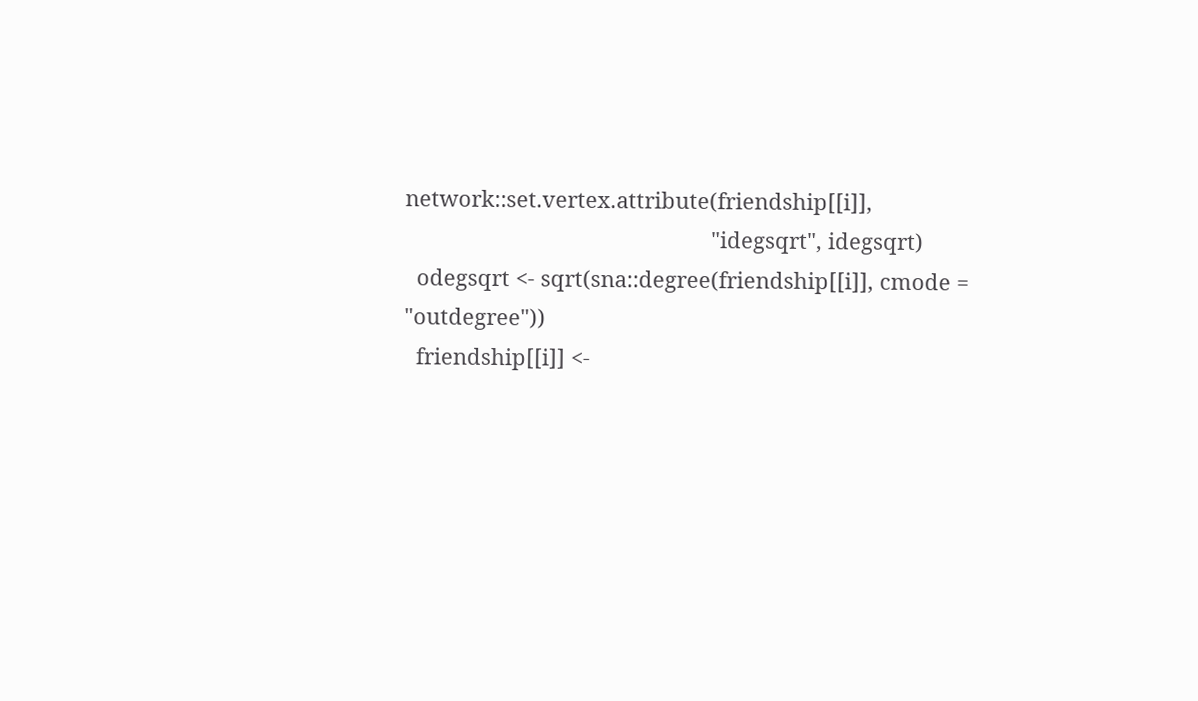network::set.vertex.attribute(friendship[[i]],
                                                   "idegsqrt", idegsqrt)
  odegsqrt <- sqrt(sna::degree(friendship[[i]], cmode = "outdegree"))
  friendship[[i]] <-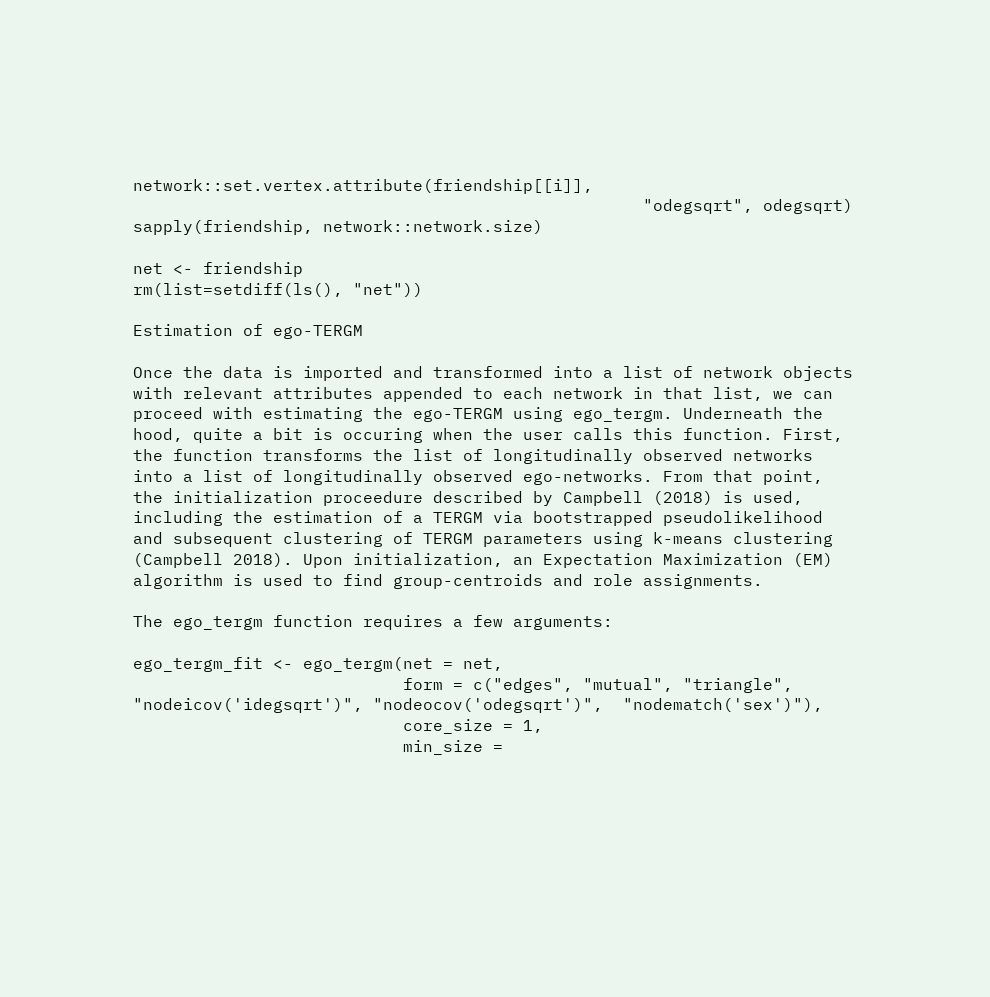network::set.vertex.attribute(friendship[[i]],
                                                   "odegsqrt", odegsqrt)
sapply(friendship, network::network.size)

net <- friendship
rm(list=setdiff(ls(), "net"))

Estimation of ego-TERGM

Once the data is imported and transformed into a list of network objects with relevant attributes appended to each network in that list, we can proceed with estimating the ego-TERGM using ego_tergm. Underneath the hood, quite a bit is occuring when the user calls this function. First, the function transforms the list of longitudinally observed networks into a list of longitudinally observed ego-networks. From that point, the initialization proceedure described by Campbell (2018) is used, including the estimation of a TERGM via bootstrapped pseudolikelihood and subsequent clustering of TERGM parameters using k-means clustering (Campbell 2018). Upon initialization, an Expectation Maximization (EM) algorithm is used to find group-centroids and role assignments.

The ego_tergm function requires a few arguments:

ego_tergm_fit <- ego_tergm(net = net,
                           form = c("edges", "mutual", "triangle", "nodeicov('idegsqrt')", "nodeocov('odegsqrt')",  "nodematch('sex')"),
                           core_size = 1,
                           min_size =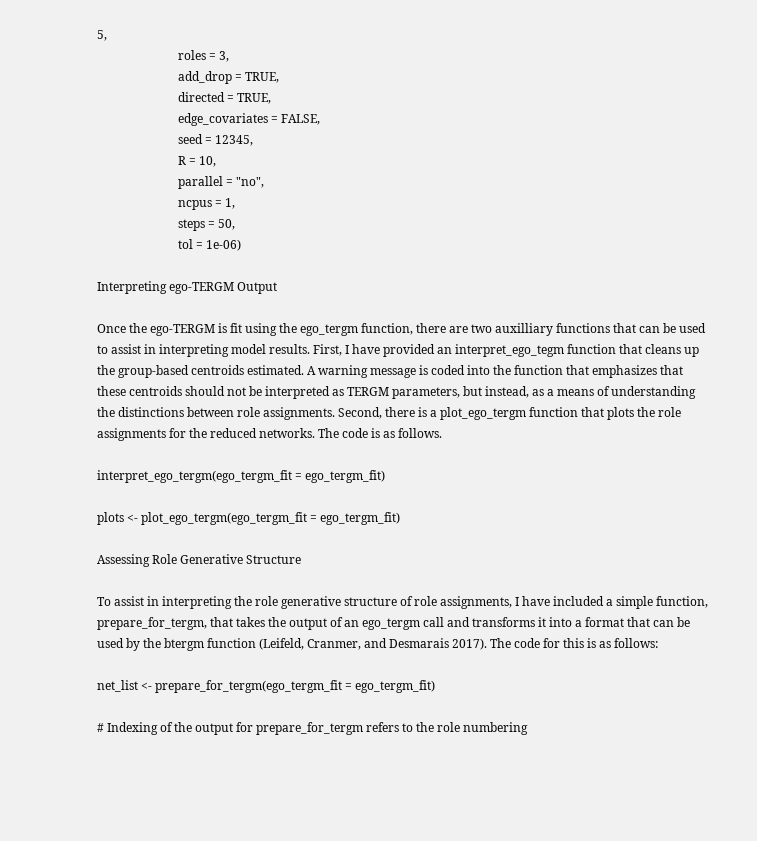5,
                           roles = 3,
                           add_drop = TRUE,
                           directed = TRUE,
                           edge_covariates = FALSE,
                           seed = 12345,
                           R = 10,
                           parallel = "no",
                           ncpus = 1,
                           steps = 50,
                           tol = 1e-06)

Interpreting ego-TERGM Output

Once the ego-TERGM is fit using the ego_tergm function, there are two auxilliary functions that can be used to assist in interpreting model results. First, I have provided an interpret_ego_tegm function that cleans up the group-based centroids estimated. A warning message is coded into the function that emphasizes that these centroids should not be interpreted as TERGM parameters, but instead, as a means of understanding the distinctions between role assignments. Second, there is a plot_ego_tergm function that plots the role assignments for the reduced networks. The code is as follows.

interpret_ego_tergm(ego_tergm_fit = ego_tergm_fit)

plots <- plot_ego_tergm(ego_tergm_fit = ego_tergm_fit)

Assessing Role Generative Structure

To assist in interpreting the role generative structure of role assignments, I have included a simple function, prepare_for_tergm, that takes the output of an ego_tergm call and transforms it into a format that can be used by the btergm function (Leifeld, Cranmer, and Desmarais 2017). The code for this is as follows:

net_list <- prepare_for_tergm(ego_tergm_fit = ego_tergm_fit)

# Indexing of the output for prepare_for_tergm refers to the role numbering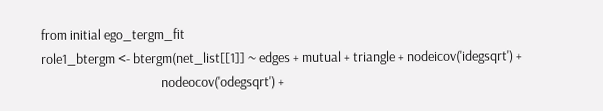from initial ego_tergm_fit
role1_btergm <- btergm(net_list[[1]] ~ edges + mutual + triangle + nodeicov('idegsqrt') +
                                        nodeocov('odegsqrt') +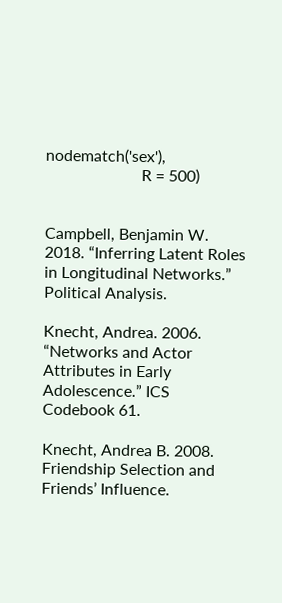nodematch('sex'),
                        R = 500)


Campbell, Benjamin W. 2018. “Inferring Latent Roles in Longitudinal Networks.” Political Analysis.

Knecht, Andrea. 2006. “Networks and Actor Attributes in Early Adolescence.” ICS Codebook 61.

Knecht, Andrea B. 2008. Friendship Selection and Friends’ Influence.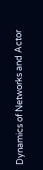Dynamics of Networks and Actor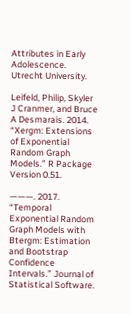Attributes in Early Adolescence. Utrecht University.

Leifeld, Philip, Skyler J Cranmer, and Bruce A Desmarais. 2014. “Xergm: Extensions of Exponential Random Graph Models.” R Package Version 0.51.

———. 2017. “Temporal Exponential Random Graph Models with Btergm: Estimation and Bootstrap Confidence Intervals.” Journal of Statistical Software.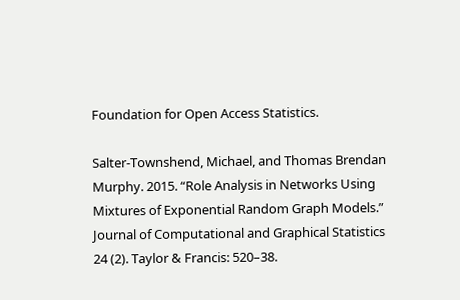Foundation for Open Access Statistics.

Salter-Townshend, Michael, and Thomas Brendan Murphy. 2015. “Role Analysis in Networks Using Mixtures of Exponential Random Graph Models.” Journal of Computational and Graphical Statistics 24 (2). Taylor & Francis: 520–38.